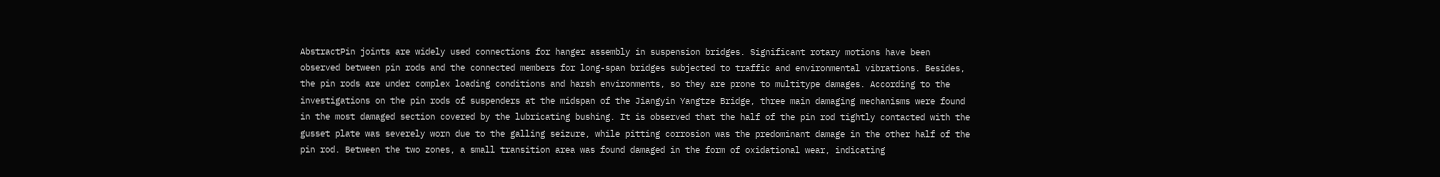AbstractPin joints are widely used connections for hanger assembly in suspension bridges. Significant rotary motions have been observed between pin rods and the connected members for long-span bridges subjected to traffic and environmental vibrations. Besides, the pin rods are under complex loading conditions and harsh environments, so they are prone to multitype damages. According to the investigations on the pin rods of suspenders at the midspan of the Jiangyin Yangtze Bridge, three main damaging mechanisms were found in the most damaged section covered by the lubricating bushing. It is observed that the half of the pin rod tightly contacted with the gusset plate was severely worn due to the galling seizure, while pitting corrosion was the predominant damage in the other half of the pin rod. Between the two zones, a small transition area was found damaged in the form of oxidational wear, indicating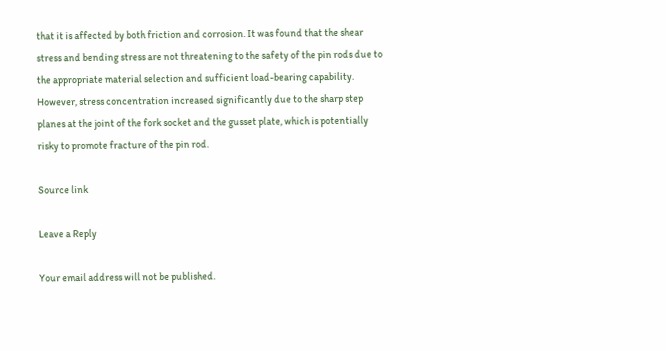that it is affected by both friction and corrosion. It was found that the shear stress and bending stress are not threatening to the safety of the pin rods due to the appropriate material selection and sufficient load-bearing capability. However, stress concentration increased significantly due to the sharp step planes at the joint of the fork socket and the gusset plate, which is potentially risky to promote fracture of the pin rod.

Source link

Leave a Reply

Your email address will not be published.